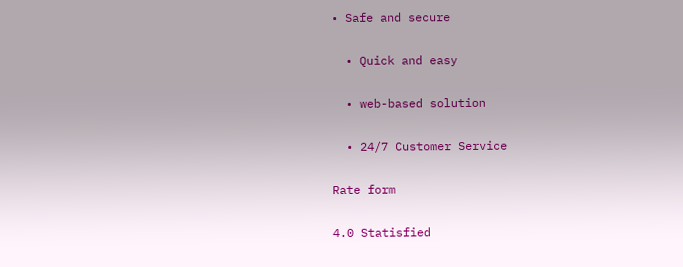• Safe and secure

  • Quick and easy

  • web-based solution

  • 24/7 Customer Service

Rate form

4.0 Statisfied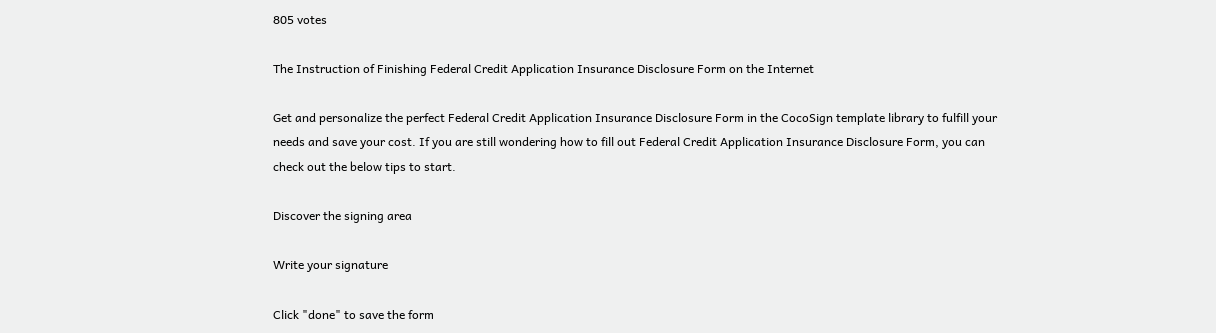805 votes

The Instruction of Finishing Federal Credit Application Insurance Disclosure Form on the Internet

Get and personalize the perfect Federal Credit Application Insurance Disclosure Form in the CocoSign template library to fulfill your needs and save your cost. If you are still wondering how to fill out Federal Credit Application Insurance Disclosure Form, you can check out the below tips to start.

Discover the signing area

Write your signature

Click "done" to save the form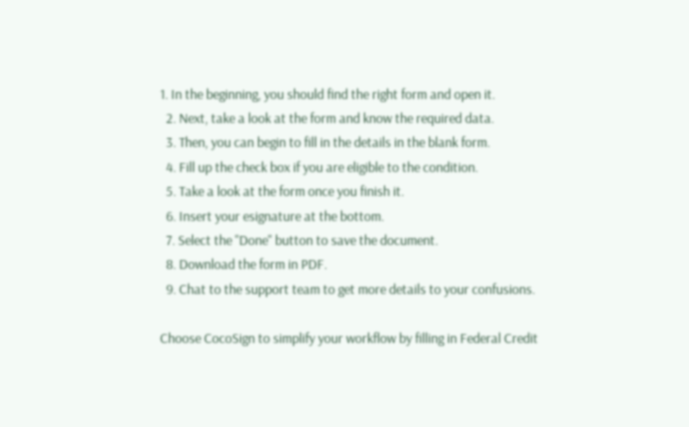1. In the beginning, you should find the right form and open it.
  2. Next, take a look at the form and know the required data.
  3. Then, you can begin to fill in the details in the blank form.
  4. Fill up the check box if you are eligible to the condition.
  5. Take a look at the form once you finish it.
  6. Insert your esignature at the bottom.
  7. Select the "Done" button to save the document.
  8. Download the form in PDF.
  9. Chat to the support team to get more details to your confusions.

Choose CocoSign to simplify your workflow by filling in Federal Credit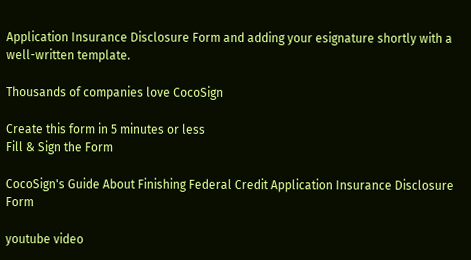Application Insurance Disclosure Form and adding your esignature shortly with a well-written template.

Thousands of companies love CocoSign

Create this form in 5 minutes or less
Fill & Sign the Form

CocoSign's Guide About Finishing Federal Credit Application Insurance Disclosure Form

youtube video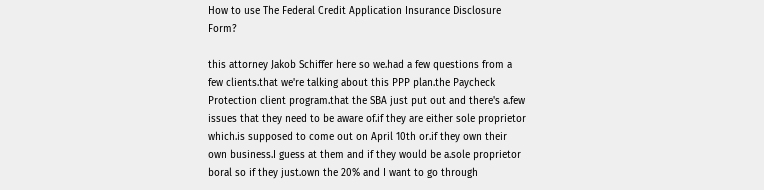How to use The Federal Credit Application Insurance Disclosure Form?

this attorney Jakob Schiffer here so we.had a few questions from a few clients.that we're talking about this PPP plan.the Paycheck Protection client program.that the SBA just put out and there's a.few issues that they need to be aware of.if they are either sole proprietor which.is supposed to come out on April 10th or.if they own their own business.I guess at them and if they would be a.sole proprietor boral so if they just.own the 20% and I want to go through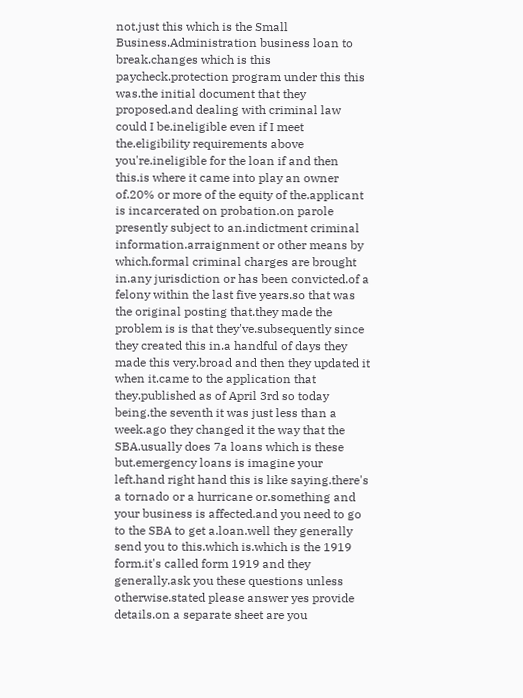not.just this which is the Small Business.Administration business loan to break.changes which is this paycheck.protection program under this this was.the initial document that they proposed.and dealing with criminal law could I be.ineligible even if I meet the.eligibility requirements above you're.ineligible for the loan if and then this.is where it came into play an owner of.20% or more of the equity of the.applicant is incarcerated on probation.on parole presently subject to an.indictment criminal information.arraignment or other means by which.formal criminal charges are brought in.any jurisdiction or has been convicted.of a felony within the last five years.so that was the original posting that.they made the problem is is that they've.subsequently since they created this in.a handful of days they made this very.broad and then they updated it when it.came to the application that they.published as of April 3rd so today being.the seventh it was just less than a week.ago they changed it the way that the SBA.usually does 7a loans which is these but.emergency loans is imagine your left.hand right hand this is like saying.there's a tornado or a hurricane or.something and your business is affected.and you need to go to the SBA to get a.loan.well they generally send you to this.which is.which is the 1919 form.it's called form 1919 and they generally.ask you these questions unless otherwise.stated please answer yes provide details.on a separate sheet are you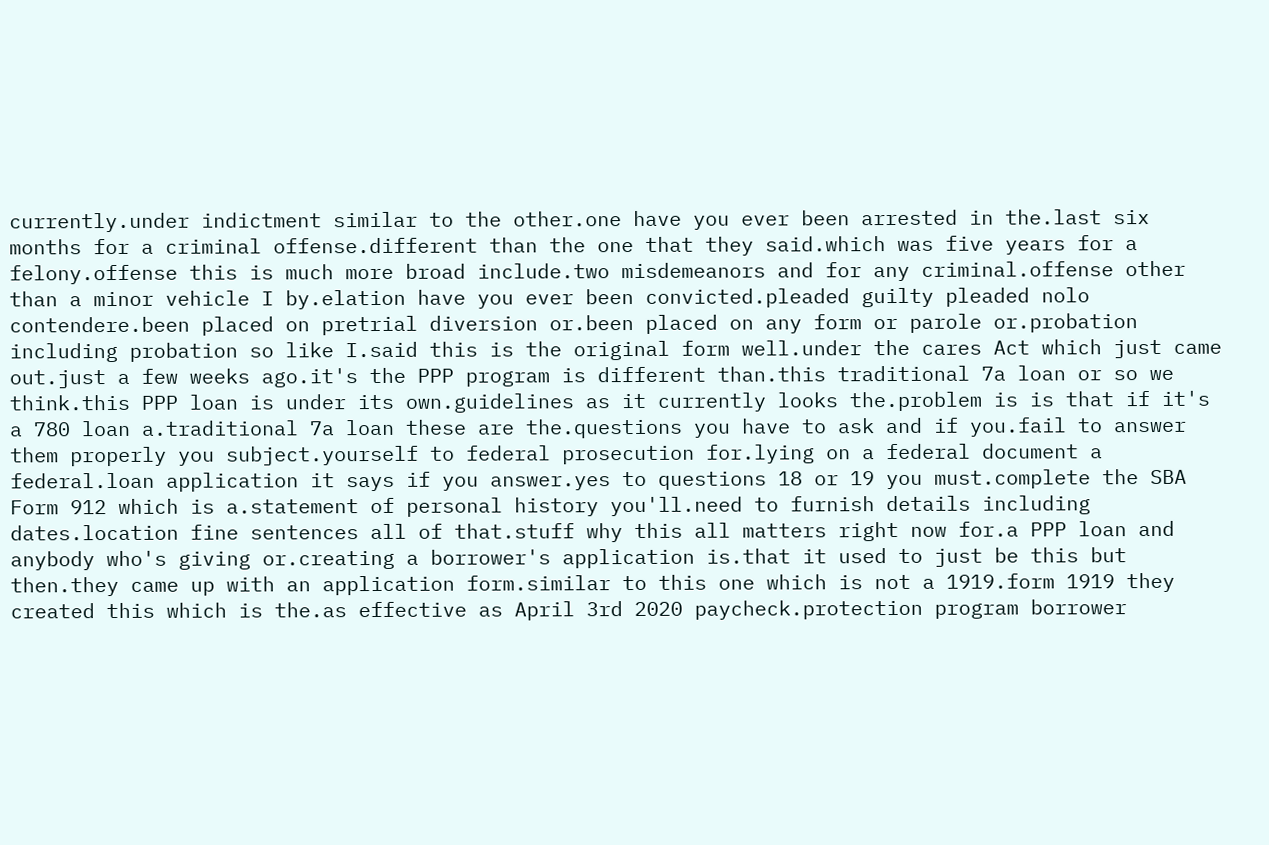currently.under indictment similar to the other.one have you ever been arrested in the.last six months for a criminal offense.different than the one that they said.which was five years for a felony.offense this is much more broad include.two misdemeanors and for any criminal.offense other than a minor vehicle I by.elation have you ever been convicted.pleaded guilty pleaded nolo contendere.been placed on pretrial diversion or.been placed on any form or parole or.probation including probation so like I.said this is the original form well.under the cares Act which just came out.just a few weeks ago.it's the PPP program is different than.this traditional 7a loan or so we think.this PPP loan is under its own.guidelines as it currently looks the.problem is is that if it's a 780 loan a.traditional 7a loan these are the.questions you have to ask and if you.fail to answer them properly you subject.yourself to federal prosecution for.lying on a federal document a federal.loan application it says if you answer.yes to questions 18 or 19 you must.complete the SBA Form 912 which is a.statement of personal history you'll.need to furnish details including dates.location fine sentences all of that.stuff why this all matters right now for.a PPP loan and anybody who's giving or.creating a borrower's application is.that it used to just be this but then.they came up with an application form.similar to this one which is not a 1919.form 1919 they created this which is the.as effective as April 3rd 2020 paycheck.protection program borrower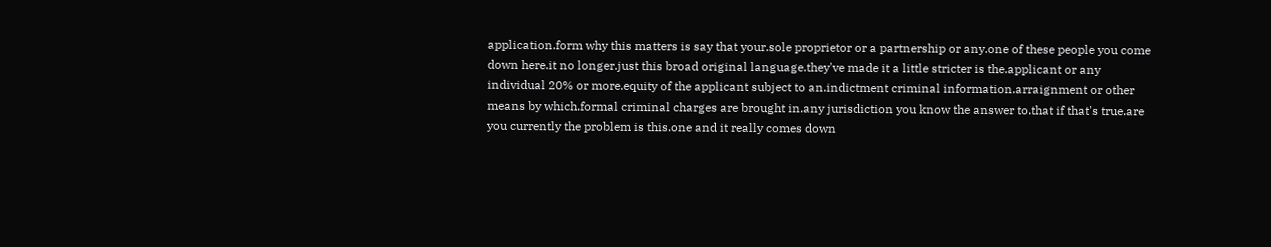application.form why this matters is say that your.sole proprietor or a partnership or any.one of these people you come down here.it no longer.just this broad original language.they've made it a little stricter is the.applicant or any individual 20% or more.equity of the applicant subject to an.indictment criminal information.arraignment or other means by which.formal criminal charges are brought in.any jurisdiction you know the answer to.that if that's true.are you currently the problem is this.one and it really comes down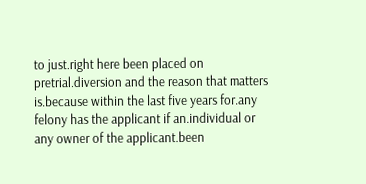to just.right here been placed on pretrial.diversion and the reason that matters is.because within the last five years for.any felony has the applicant if an.individual or any owner of the applicant.been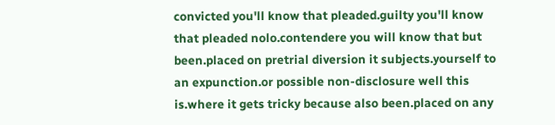convicted you'll know that pleaded.guilty you'll know that pleaded nolo.contendere you will know that but been.placed on pretrial diversion it subjects.yourself to an expunction.or possible non-disclosure well this is.where it gets tricky because also been.placed on any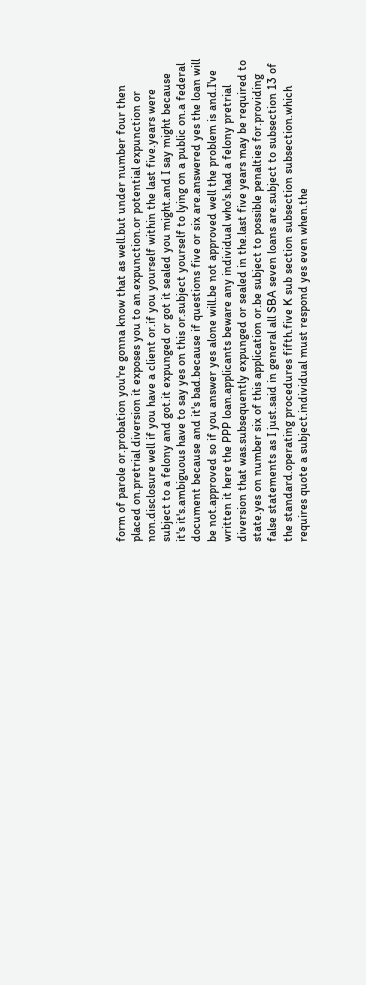form of parole or.probation you're gonna know that as well.but under number four then placed on.pretrial diversion it exposes you to an.expunction.or potential expunction or non.disclosure well if you have a client or.if you yourself within the last five.years were subject to a felony and got.it expunged or got it sealed you might.and I say might because it's it's.ambiguous have to say yes on this or.subject yourself to lying on a public on.a federal document because and it's bad.because if questions five or six are.answered yes the loan will be not.approved so if you answer yes alone will.be not approved well the problem is and.I've written it here the PPP loan.applicants beware any individual who's.had a felony pretrial diversion that was.subsequently expunged or sealed in the.last five years may be required to state.yes on number six of this application or.be subject to possible penalties for.providing false statements as I just.said in general all SBA seven loans are.subject to subsection 13 of the standard.operating procedures fifth.five K sub section subsection subsection.which requires quote a subject.individual must respond yes even when.the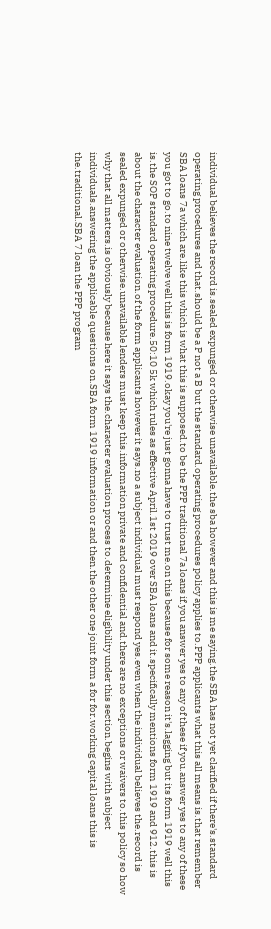individual believes the record is.sealed expunged or otherwise unavailable.the sba however and this is me saying.the SBA has not yet clarified if there's.standard operating procedures and that.should be a P not a B but the standard.operating procedures policy applies to.PPP applicants what this all means is.that remember SBA loans 7a which are.like this which is what this is supposed.to be the PPP traditional 7a loans if.you answer yes to any of these if you.answer yes to any of these you got to go.to nine twelve well this is form 1919.okay you're just gonna have to trust me.on this because for some reason it's.lagging but its form 1919 well this is.the SOP standard operating procedure.50:10 5k which rules as effective April.1st 2019 over SBA loans and it.specifically mentions form 1919 and 912.this is about the character evaluation.of the form applicants however it says.no a subject individual must respond yes.even when the individual believes the.record is sealed expunged or otherwise.unavailable lenders must keep this.information private and confidential and.there are no exceptions or waivers to.this policy so how why that all matters.is obviously because here it says the.character evaluation process to.determine eligibility under this section.begins with subject individuals.answering the applicable questions on.SBA form 1919 information or and then.the other one joint form a for for.working capital loans this is the.traditional.SBA 7 loan the PPP program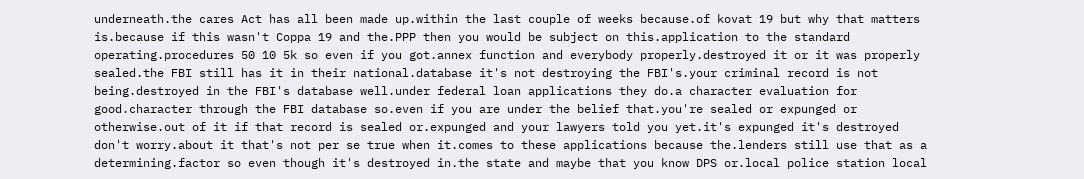underneath.the cares Act has all been made up.within the last couple of weeks because.of kovat 19 but why that matters is.because if this wasn't Coppa 19 and the.PPP then you would be subject on this.application to the standard operating.procedures 50 10 5k so even if you got.annex function and everybody properly.destroyed it or it was properly sealed.the FBI still has it in their national.database it's not destroying the FBI's.your criminal record is not being.destroyed in the FBI's database well.under federal loan applications they do.a character evaluation for good.character through the FBI database so.even if you are under the belief that.you're sealed or expunged or otherwise.out of it if that record is sealed or.expunged and your lawyers told you yet.it's expunged it's destroyed don't worry.about it that's not per se true when it.comes to these applications because the.lenders still use that as a determining.factor so even though it's destroyed in.the state and maybe that you know DPS or.local police station local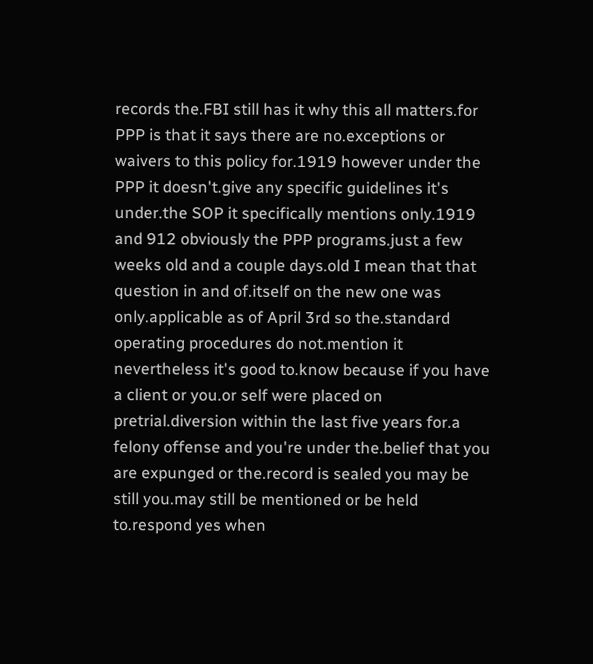records the.FBI still has it why this all matters.for PPP is that it says there are no.exceptions or waivers to this policy for.1919 however under the PPP it doesn't.give any specific guidelines it's under.the SOP it specifically mentions only.1919 and 912 obviously the PPP programs.just a few weeks old and a couple days.old I mean that that question in and of.itself on the new one was only.applicable as of April 3rd so the.standard operating procedures do not.mention it nevertheless it's good to.know because if you have a client or you.or self were placed on pretrial.diversion within the last five years for.a felony offense and you're under the.belief that you are expunged or the.record is sealed you may be still you.may still be mentioned or be held to.respond yes when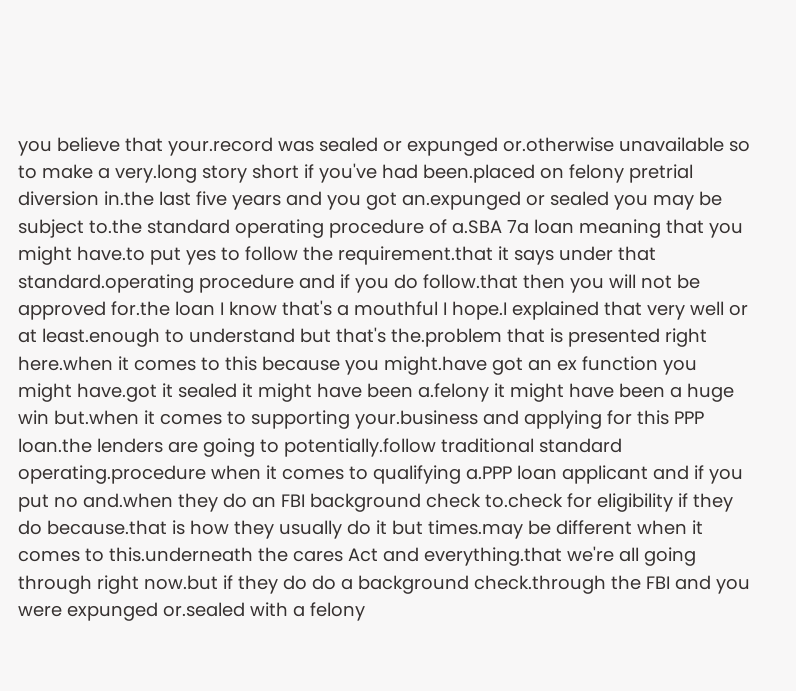you believe that your.record was sealed or expunged or.otherwise unavailable so to make a very.long story short if you've had been.placed on felony pretrial diversion in.the last five years and you got an.expunged or sealed you may be subject to.the standard operating procedure of a.SBA 7a loan meaning that you might have.to put yes to follow the requirement.that it says under that standard.operating procedure and if you do follow.that then you will not be approved for.the loan I know that's a mouthful I hope.I explained that very well or at least.enough to understand but that's the.problem that is presented right here.when it comes to this because you might.have got an ex function you might have.got it sealed it might have been a.felony it might have been a huge win but.when it comes to supporting your.business and applying for this PPP loan.the lenders are going to potentially.follow traditional standard operating.procedure when it comes to qualifying a.PPP loan applicant and if you put no and.when they do an FBI background check to.check for eligibility if they do because.that is how they usually do it but times.may be different when it comes to this.underneath the cares Act and everything.that we're all going through right now.but if they do do a background check.through the FBI and you were expunged or.sealed with a felony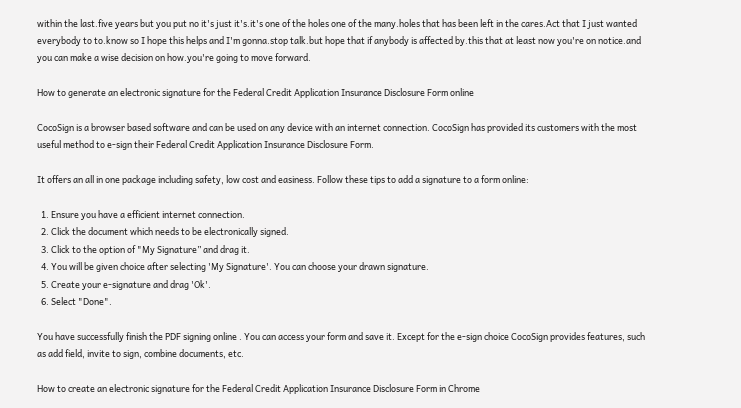within the last.five years but you put no it's just it's.it's one of the holes one of the many.holes that has been left in the cares.Act that I just wanted everybody to to.know so I hope this helps and I'm gonna.stop talk.but hope that if anybody is affected by.this that at least now you're on notice.and you can make a wise decision on how.you're going to move forward.

How to generate an electronic signature for the Federal Credit Application Insurance Disclosure Form online

CocoSign is a browser based software and can be used on any device with an internet connection. CocoSign has provided its customers with the most useful method to e-sign their Federal Credit Application Insurance Disclosure Form.

It offers an all in one package including safety, low cost and easiness. Follow these tips to add a signature to a form online:

  1. Ensure you have a efficient internet connection.
  2. Click the document which needs to be electronically signed.
  3. Click to the option of "My Signature” and drag it.
  4. You will be given choice after selecting 'My Signature'. You can choose your drawn signature.
  5. Create your e-signature and drag 'Ok'.
  6. Select "Done".

You have successfully finish the PDF signing online . You can access your form and save it. Except for the e-sign choice CocoSign provides features, such as add field, invite to sign, combine documents, etc.

How to create an electronic signature for the Federal Credit Application Insurance Disclosure Form in Chrome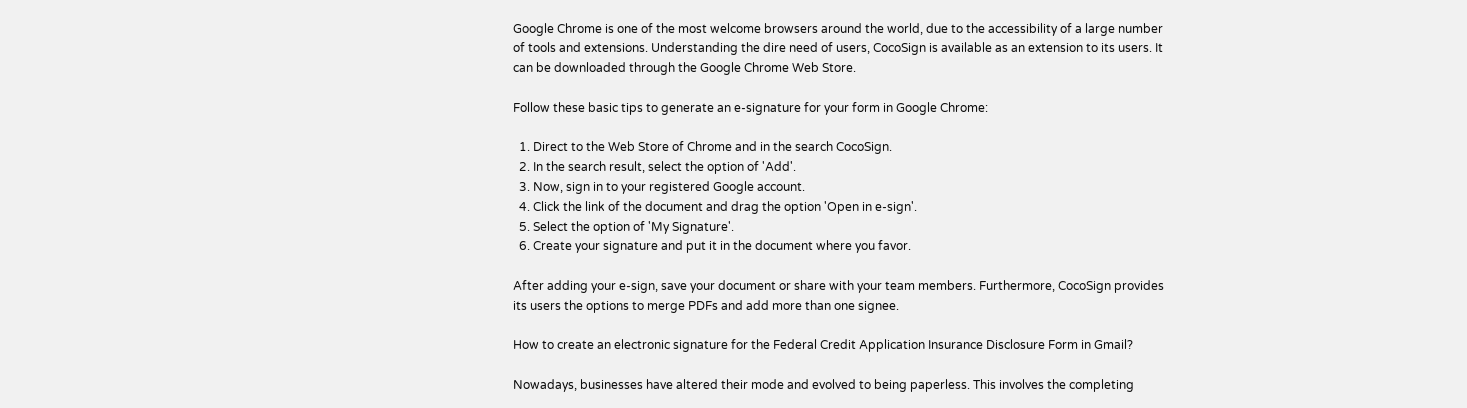Google Chrome is one of the most welcome browsers around the world, due to the accessibility of a large number of tools and extensions. Understanding the dire need of users, CocoSign is available as an extension to its users. It can be downloaded through the Google Chrome Web Store.

Follow these basic tips to generate an e-signature for your form in Google Chrome:

  1. Direct to the Web Store of Chrome and in the search CocoSign.
  2. In the search result, select the option of 'Add'.
  3. Now, sign in to your registered Google account.
  4. Click the link of the document and drag the option 'Open in e-sign'.
  5. Select the option of 'My Signature'.
  6. Create your signature and put it in the document where you favor.

After adding your e-sign, save your document or share with your team members. Furthermore, CocoSign provides its users the options to merge PDFs and add more than one signee.

How to create an electronic signature for the Federal Credit Application Insurance Disclosure Form in Gmail?

Nowadays, businesses have altered their mode and evolved to being paperless. This involves the completing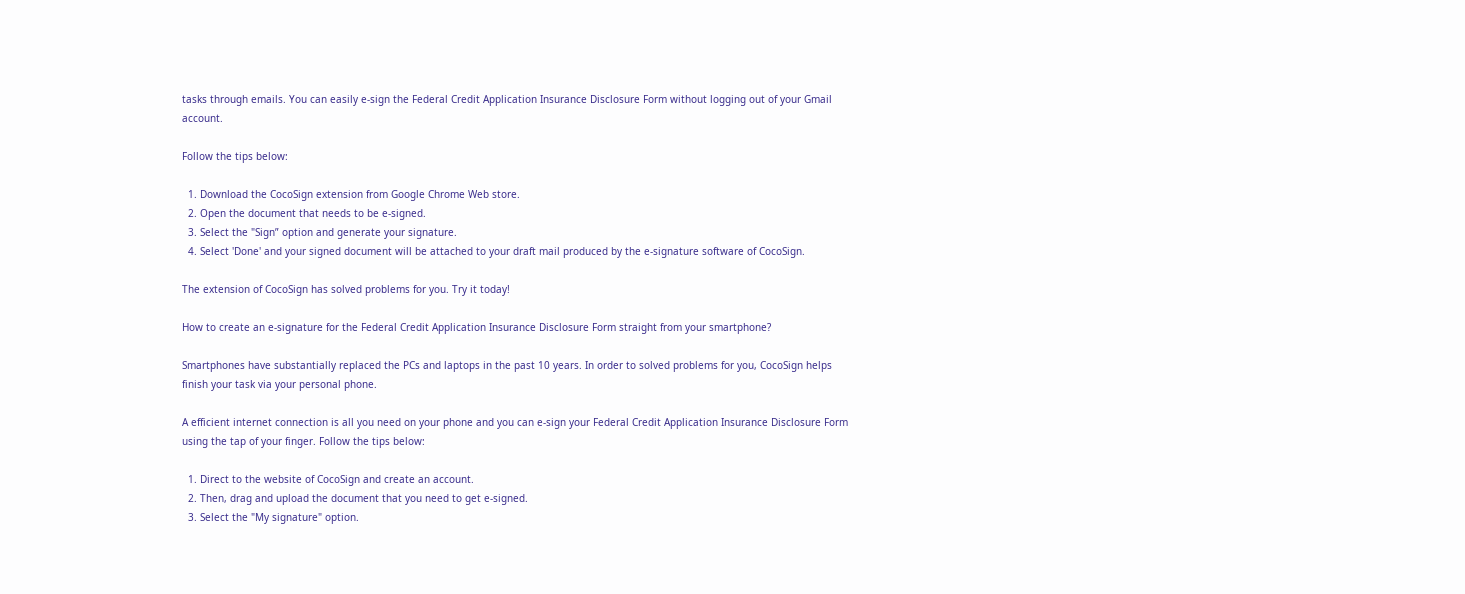tasks through emails. You can easily e-sign the Federal Credit Application Insurance Disclosure Form without logging out of your Gmail account.

Follow the tips below:

  1. Download the CocoSign extension from Google Chrome Web store.
  2. Open the document that needs to be e-signed.
  3. Select the "Sign” option and generate your signature.
  4. Select 'Done' and your signed document will be attached to your draft mail produced by the e-signature software of CocoSign.

The extension of CocoSign has solved problems for you. Try it today!

How to create an e-signature for the Federal Credit Application Insurance Disclosure Form straight from your smartphone?

Smartphones have substantially replaced the PCs and laptops in the past 10 years. In order to solved problems for you, CocoSign helps finish your task via your personal phone.

A efficient internet connection is all you need on your phone and you can e-sign your Federal Credit Application Insurance Disclosure Form using the tap of your finger. Follow the tips below:

  1. Direct to the website of CocoSign and create an account.
  2. Then, drag and upload the document that you need to get e-signed.
  3. Select the "My signature" option.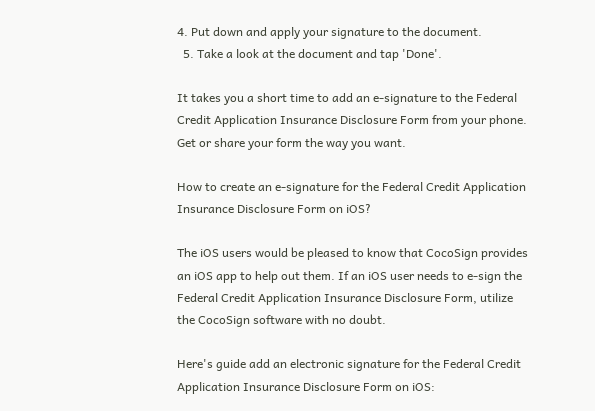4. Put down and apply your signature to the document.
  5. Take a look at the document and tap 'Done'.

It takes you a short time to add an e-signature to the Federal Credit Application Insurance Disclosure Form from your phone. Get or share your form the way you want.

How to create an e-signature for the Federal Credit Application Insurance Disclosure Form on iOS?

The iOS users would be pleased to know that CocoSign provides an iOS app to help out them. If an iOS user needs to e-sign the Federal Credit Application Insurance Disclosure Form, utilize the CocoSign software with no doubt.

Here's guide add an electronic signature for the Federal Credit Application Insurance Disclosure Form on iOS: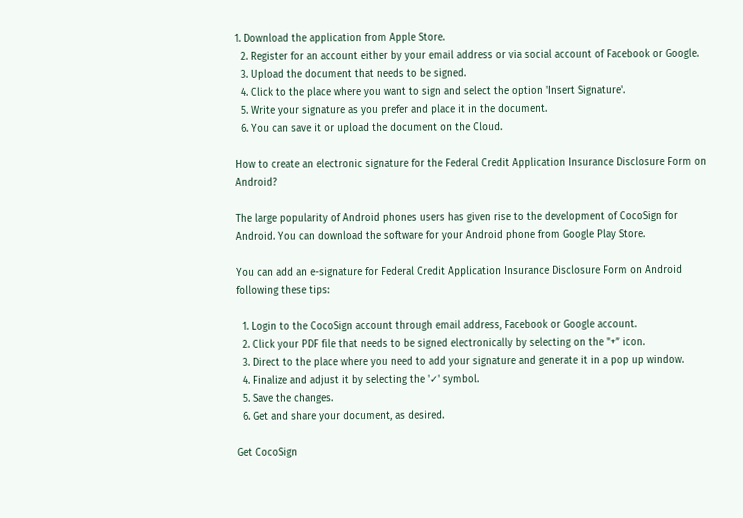1. Download the application from Apple Store.
  2. Register for an account either by your email address or via social account of Facebook or Google.
  3. Upload the document that needs to be signed.
  4. Click to the place where you want to sign and select the option 'Insert Signature'.
  5. Write your signature as you prefer and place it in the document.
  6. You can save it or upload the document on the Cloud.

How to create an electronic signature for the Federal Credit Application Insurance Disclosure Form on Android?

The large popularity of Android phones users has given rise to the development of CocoSign for Android. You can download the software for your Android phone from Google Play Store.

You can add an e-signature for Federal Credit Application Insurance Disclosure Form on Android following these tips:

  1. Login to the CocoSign account through email address, Facebook or Google account.
  2. Click your PDF file that needs to be signed electronically by selecting on the "+” icon.
  3. Direct to the place where you need to add your signature and generate it in a pop up window.
  4. Finalize and adjust it by selecting the '✓' symbol.
  5. Save the changes.
  6. Get and share your document, as desired.

Get CocoSign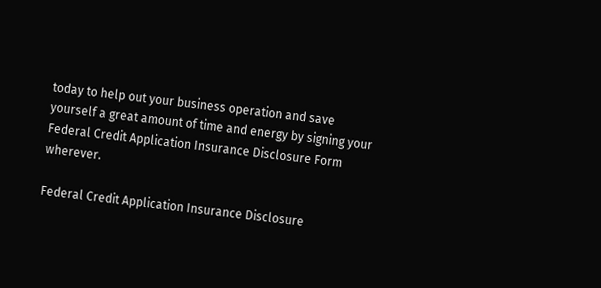today to help out your business operation and save yourself a great amount of time and energy by signing your Federal Credit Application Insurance Disclosure Form wherever.

Federal Credit Application Insurance Disclosure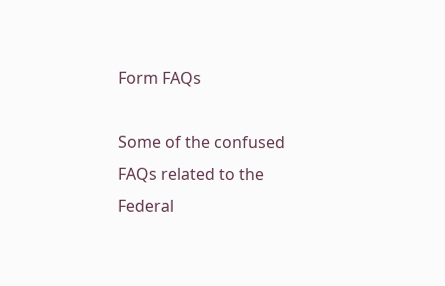Form FAQs

Some of the confused FAQs related to the Federal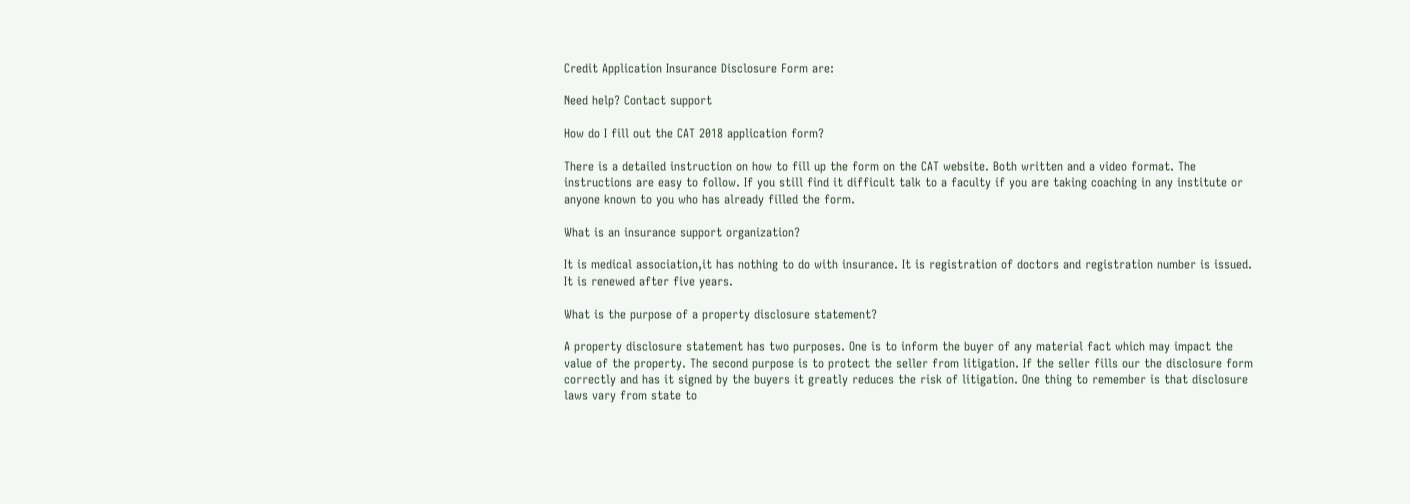Credit Application Insurance Disclosure Form are:

Need help? Contact support

How do I fill out the CAT 2018 application form?

There is a detailed instruction on how to fill up the form on the CAT website. Both written and a video format. The instructions are easy to follow. If you still find it difficult talk to a faculty if you are taking coaching in any institute or anyone known to you who has already filled the form.

What is an insurance support organization?

It is medical association,it has nothing to do with insurance. It is registration of doctors and registration number is issued. It is renewed after five years.

What is the purpose of a property disclosure statement?

A property disclosure statement has two purposes. One is to inform the buyer of any material fact which may impact the value of the property. The second purpose is to protect the seller from litigation. If the seller fills our the disclosure form correctly and has it signed by the buyers it greatly reduces the risk of litigation. One thing to remember is that disclosure laws vary from state to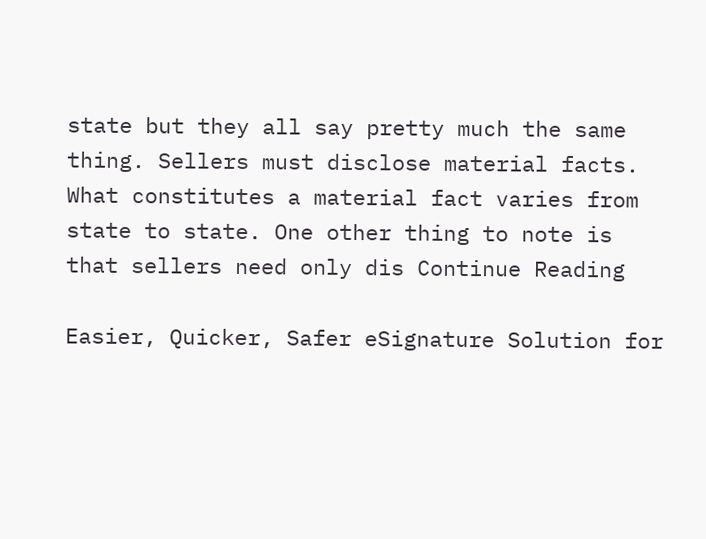state but they all say pretty much the same thing. Sellers must disclose material facts. What constitutes a material fact varies from state to state. One other thing to note is that sellers need only dis Continue Reading

Easier, Quicker, Safer eSignature Solution for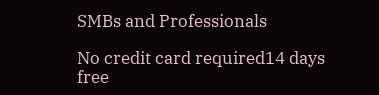SMBs and Professionals

No credit card required14 days free